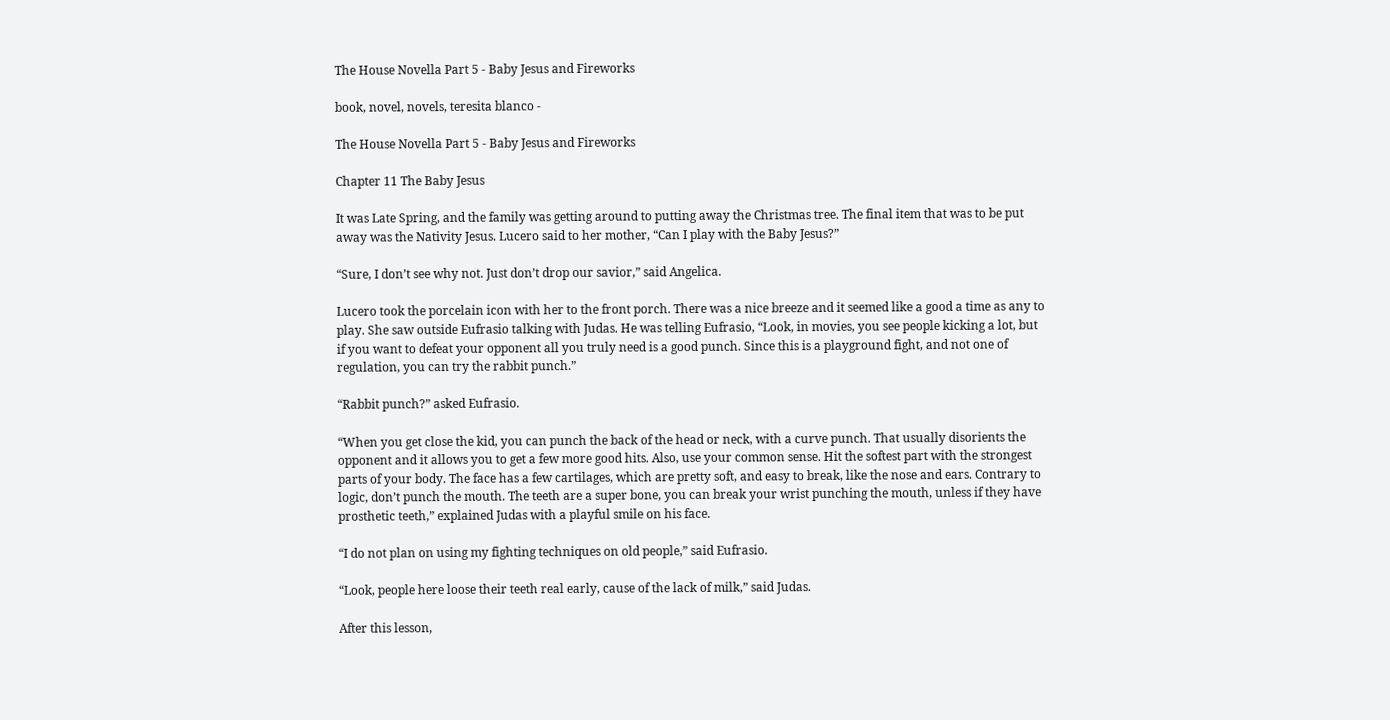The House Novella Part 5 - Baby Jesus and Fireworks

book, novel, novels, teresita blanco -

The House Novella Part 5 - Baby Jesus and Fireworks

Chapter 11 The Baby Jesus

It was Late Spring, and the family was getting around to putting away the Christmas tree. The final item that was to be put away was the Nativity Jesus. Lucero said to her mother, “Can I play with the Baby Jesus?”

“Sure, I don’t see why not. Just don’t drop our savior,” said Angelica.

Lucero took the porcelain icon with her to the front porch. There was a nice breeze and it seemed like a good a time as any to play. She saw outside Eufrasio talking with Judas. He was telling Eufrasio, “Look, in movies, you see people kicking a lot, but if you want to defeat your opponent all you truly need is a good punch. Since this is a playground fight, and not one of regulation, you can try the rabbit punch.”

“Rabbit punch?” asked Eufrasio.

“When you get close the kid, you can punch the back of the head or neck, with a curve punch. That usually disorients the opponent and it allows you to get a few more good hits. Also, use your common sense. Hit the softest part with the strongest parts of your body. The face has a few cartilages, which are pretty soft, and easy to break, like the nose and ears. Contrary to logic, don’t punch the mouth. The teeth are a super bone, you can break your wrist punching the mouth, unless if they have prosthetic teeth,” explained Judas with a playful smile on his face.

“I do not plan on using my fighting techniques on old people,” said Eufrasio.

“Look, people here loose their teeth real early, cause of the lack of milk,” said Judas.

After this lesson,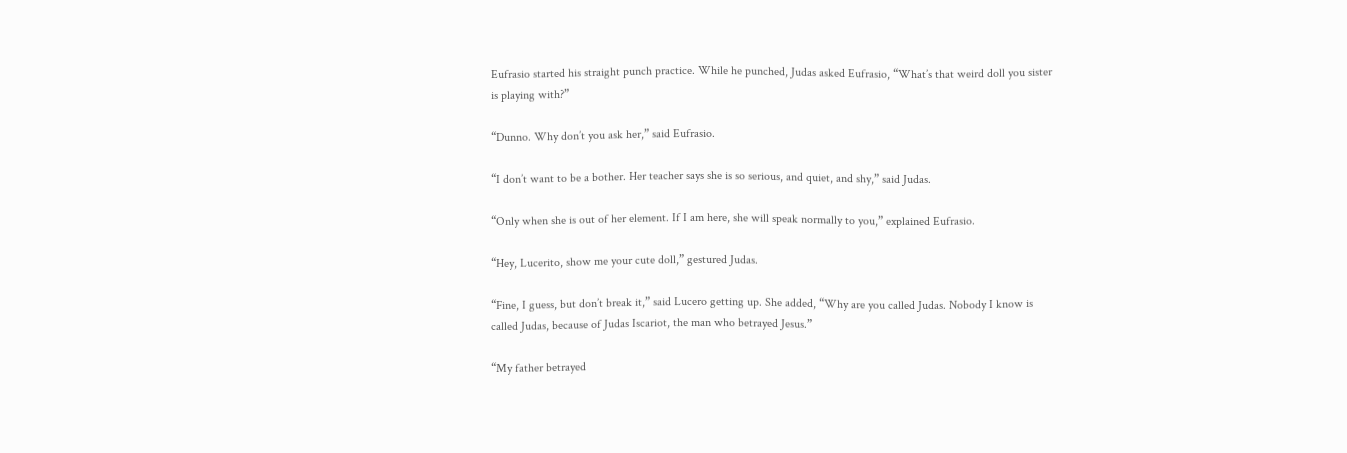Eufrasio started his straight punch practice. While he punched, Judas asked Eufrasio, “What’s that weird doll you sister is playing with?”

“Dunno. Why don’t you ask her,” said Eufrasio.

“I don’t want to be a bother. Her teacher says she is so serious, and quiet, and shy,” said Judas.

“Only when she is out of her element. If I am here, she will speak normally to you,” explained Eufrasio.

“Hey, Lucerito, show me your cute doll,” gestured Judas.

“Fine, I guess, but don’t break it,” said Lucero getting up. She added, “Why are you called Judas. Nobody I know is called Judas, because of Judas Iscariot, the man who betrayed Jesus.”

“My father betrayed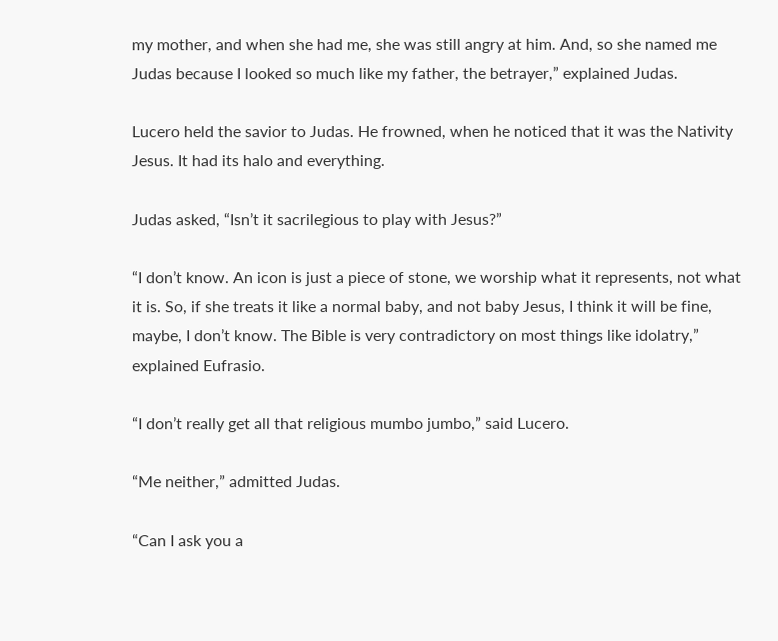my mother, and when she had me, she was still angry at him. And, so she named me Judas because I looked so much like my father, the betrayer,” explained Judas.

Lucero held the savior to Judas. He frowned, when he noticed that it was the Nativity Jesus. It had its halo and everything.

Judas asked, “Isn’t it sacrilegious to play with Jesus?”

“I don’t know. An icon is just a piece of stone, we worship what it represents, not what it is. So, if she treats it like a normal baby, and not baby Jesus, I think it will be fine, maybe, I don’t know. The Bible is very contradictory on most things like idolatry,” explained Eufrasio.

“I don’t really get all that religious mumbo jumbo,” said Lucero.

“Me neither,” admitted Judas.

“Can I ask you a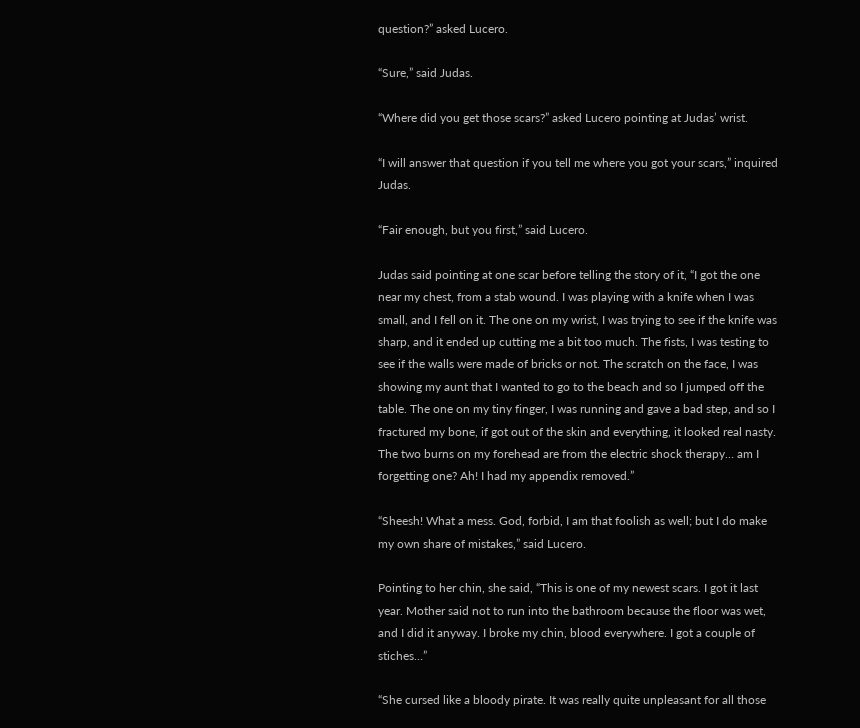question?” asked Lucero.

“Sure,” said Judas.

“Where did you get those scars?” asked Lucero pointing at Judas’ wrist.

“I will answer that question if you tell me where you got your scars,” inquired Judas.

“Fair enough, but you first,” said Lucero.

Judas said pointing at one scar before telling the story of it, “I got the one near my chest, from a stab wound. I was playing with a knife when I was small, and I fell on it. The one on my wrist, I was trying to see if the knife was sharp, and it ended up cutting me a bit too much. The fists, I was testing to see if the walls were made of bricks or not. The scratch on the face, I was showing my aunt that I wanted to go to the beach and so I jumped off the table. The one on my tiny finger, I was running and gave a bad step, and so I fractured my bone, if got out of the skin and everything, it looked real nasty. The two burns on my forehead are from the electric shock therapy… am I forgetting one? Ah! I had my appendix removed.”

“Sheesh! What a mess. God, forbid, I am that foolish as well; but I do make my own share of mistakes,” said Lucero.

Pointing to her chin, she said, “This is one of my newest scars. I got it last year. Mother said not to run into the bathroom because the floor was wet, and I did it anyway. I broke my chin, blood everywhere. I got a couple of stiches…”

“She cursed like a bloody pirate. It was really quite unpleasant for all those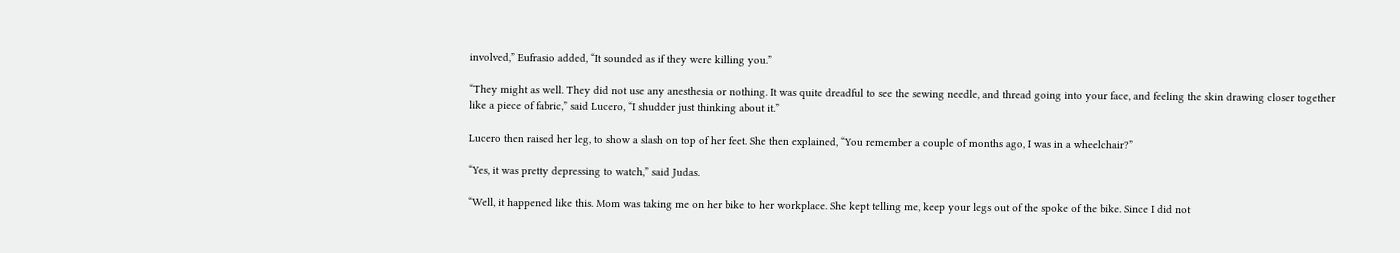involved,” Eufrasio added, “It sounded as if they were killing you.”

“They might as well. They did not use any anesthesia or nothing. It was quite dreadful to see the sewing needle, and thread going into your face, and feeling the skin drawing closer together like a piece of fabric,” said Lucero, “I shudder just thinking about it.”

Lucero then raised her leg, to show a slash on top of her feet. She then explained, “You remember a couple of months ago, I was in a wheelchair?”

“Yes, it was pretty depressing to watch,” said Judas.

“Well, it happened like this. Mom was taking me on her bike to her workplace. She kept telling me, keep your legs out of the spoke of the bike. Since I did not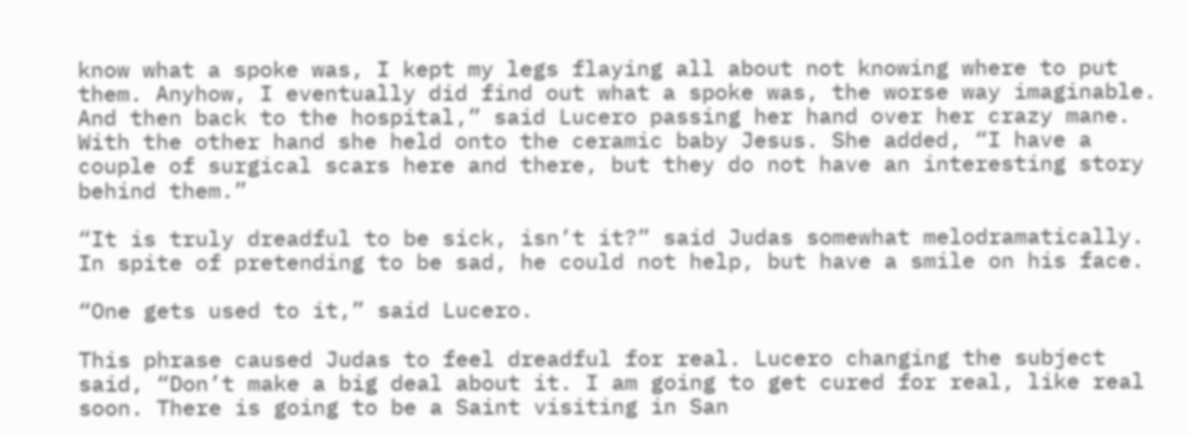know what a spoke was, I kept my legs flaying all about not knowing where to put them. Anyhow, I eventually did find out what a spoke was, the worse way imaginable. And then back to the hospital,” said Lucero passing her hand over her crazy mane. With the other hand she held onto the ceramic baby Jesus. She added, “I have a couple of surgical scars here and there, but they do not have an interesting story behind them.”

“It is truly dreadful to be sick, isn’t it?” said Judas somewhat melodramatically. In spite of pretending to be sad, he could not help, but have a smile on his face.

“One gets used to it,” said Lucero.

This phrase caused Judas to feel dreadful for real. Lucero changing the subject said, “Don’t make a big deal about it. I am going to get cured for real, like real soon. There is going to be a Saint visiting in San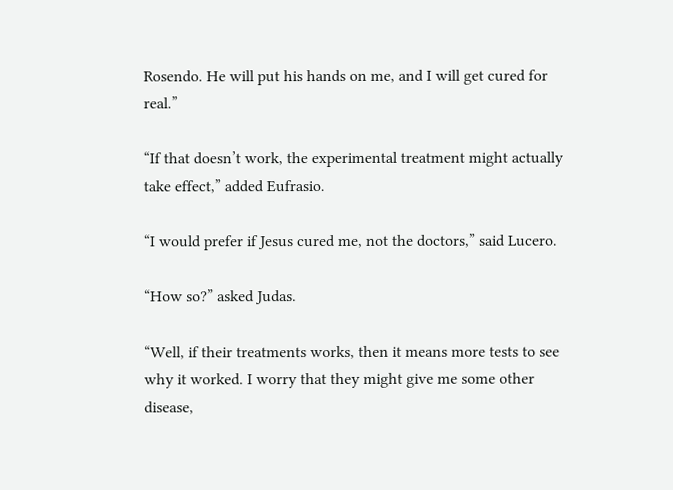Rosendo. He will put his hands on me, and I will get cured for real.”

“If that doesn’t work, the experimental treatment might actually take effect,” added Eufrasio.

“I would prefer if Jesus cured me, not the doctors,” said Lucero.

“How so?” asked Judas.

“Well, if their treatments works, then it means more tests to see why it worked. I worry that they might give me some other disease,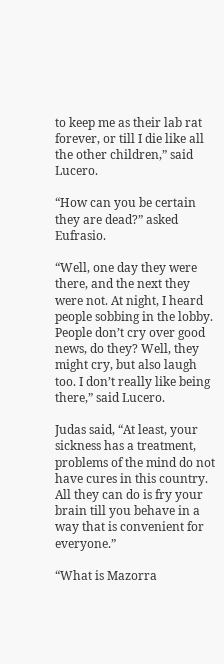to keep me as their lab rat forever, or till I die like all the other children,” said Lucero.

“How can you be certain they are dead?” asked Eufrasio.

“Well, one day they were there, and the next they were not. At night, I heard people sobbing in the lobby. People don’t cry over good news, do they? Well, they might cry, but also laugh too. I don’t really like being there,” said Lucero.

Judas said, “At least, your sickness has a treatment, problems of the mind do not have cures in this country. All they can do is fry your brain till you behave in a way that is convenient for everyone.”

“What is Mazorra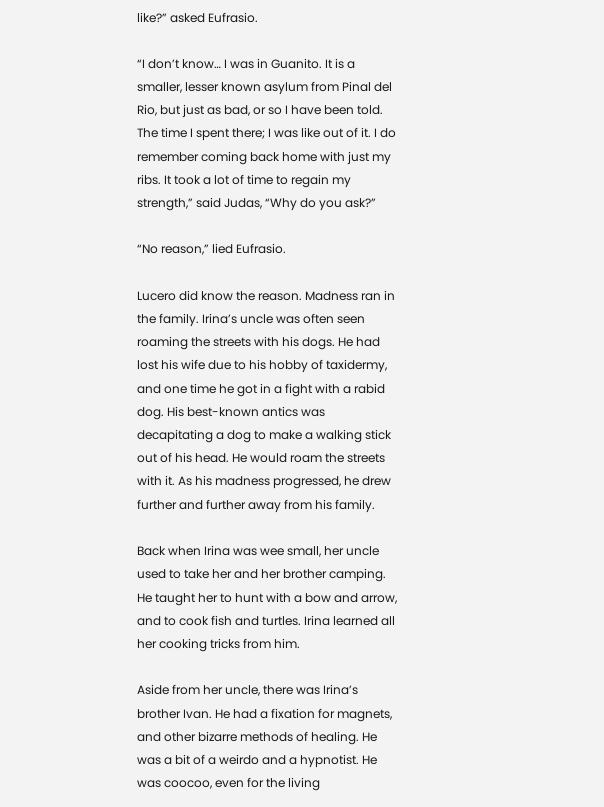like?” asked Eufrasio.

“I don’t know… I was in Guanito. It is a smaller, lesser known asylum from Pinal del Rio, but just as bad, or so I have been told. The time I spent there; I was like out of it. I do remember coming back home with just my ribs. It took a lot of time to regain my strength,” said Judas, “Why do you ask?”

“No reason,” lied Eufrasio.

Lucero did know the reason. Madness ran in the family. Irina’s uncle was often seen roaming the streets with his dogs. He had lost his wife due to his hobby of taxidermy, and one time he got in a fight with a rabid dog. His best-known antics was decapitating a dog to make a walking stick out of his head. He would roam the streets with it. As his madness progressed, he drew further and further away from his family.

Back when Irina was wee small, her uncle used to take her and her brother camping. He taught her to hunt with a bow and arrow, and to cook fish and turtles. Irina learned all her cooking tricks from him.

Aside from her uncle, there was Irina’s brother Ivan. He had a fixation for magnets, and other bizarre methods of healing. He was a bit of a weirdo and a hypnotist. He was coocoo, even for the living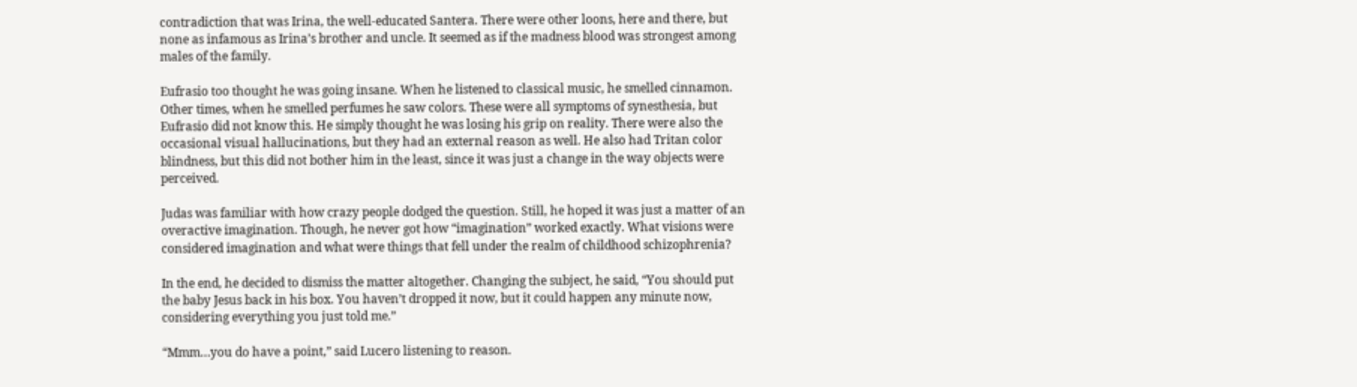contradiction that was Irina, the well-educated Santera. There were other loons, here and there, but none as infamous as Irina’s brother and uncle. It seemed as if the madness blood was strongest among males of the family.

Eufrasio too thought he was going insane. When he listened to classical music, he smelled cinnamon. Other times, when he smelled perfumes he saw colors. These were all symptoms of synesthesia, but Eufrasio did not know this. He simply thought he was losing his grip on reality. There were also the occasional visual hallucinations, but they had an external reason as well. He also had Tritan color blindness, but this did not bother him in the least, since it was just a change in the way objects were perceived.

Judas was familiar with how crazy people dodged the question. Still, he hoped it was just a matter of an overactive imagination. Though, he never got how “imagination” worked exactly. What visions were considered imagination and what were things that fell under the realm of childhood schizophrenia?

In the end, he decided to dismiss the matter altogether. Changing the subject, he said, “You should put the baby Jesus back in his box. You haven’t dropped it now, but it could happen any minute now, considering everything you just told me.”

“Mmm…you do have a point,” said Lucero listening to reason.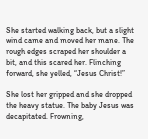She started walking back, but a slight wind came and moved her mane. The rough edges scraped her shoulder a bit, and this scared her. Flinching forward, she yelled, “Jesus Christ!”

She lost her gripped and she dropped the heavy statue. The baby Jesus was decapitated. Frowning,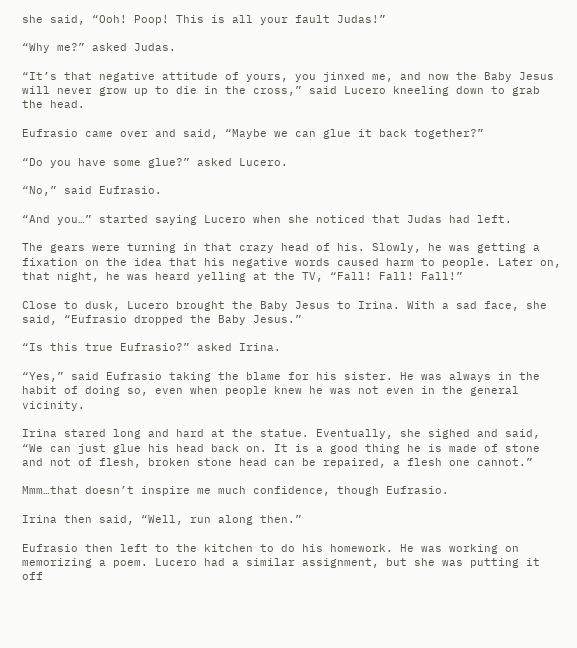she said, “Ooh! Poop! This is all your fault Judas!”

“Why me?” asked Judas.

“It’s that negative attitude of yours, you jinxed me, and now the Baby Jesus will never grow up to die in the cross,” said Lucero kneeling down to grab the head.

Eufrasio came over and said, “Maybe we can glue it back together?”

“Do you have some glue?” asked Lucero.

“No,” said Eufrasio.

“And you…” started saying Lucero when she noticed that Judas had left.

The gears were turning in that crazy head of his. Slowly, he was getting a fixation on the idea that his negative words caused harm to people. Later on, that night, he was heard yelling at the TV, “Fall! Fall! Fall!”

Close to dusk, Lucero brought the Baby Jesus to Irina. With a sad face, she said, “Eufrasio dropped the Baby Jesus.”

“Is this true Eufrasio?” asked Irina.

“Yes,” said Eufrasio taking the blame for his sister. He was always in the habit of doing so, even when people knew he was not even in the general vicinity.

Irina stared long and hard at the statue. Eventually, she sighed and said, “We can just glue his head back on. It is a good thing he is made of stone and not of flesh, broken stone head can be repaired, a flesh one cannot.”

Mmm…that doesn’t inspire me much confidence, though Eufrasio.

Irina then said, “Well, run along then.”

Eufrasio then left to the kitchen to do his homework. He was working on memorizing a poem. Lucero had a similar assignment, but she was putting it off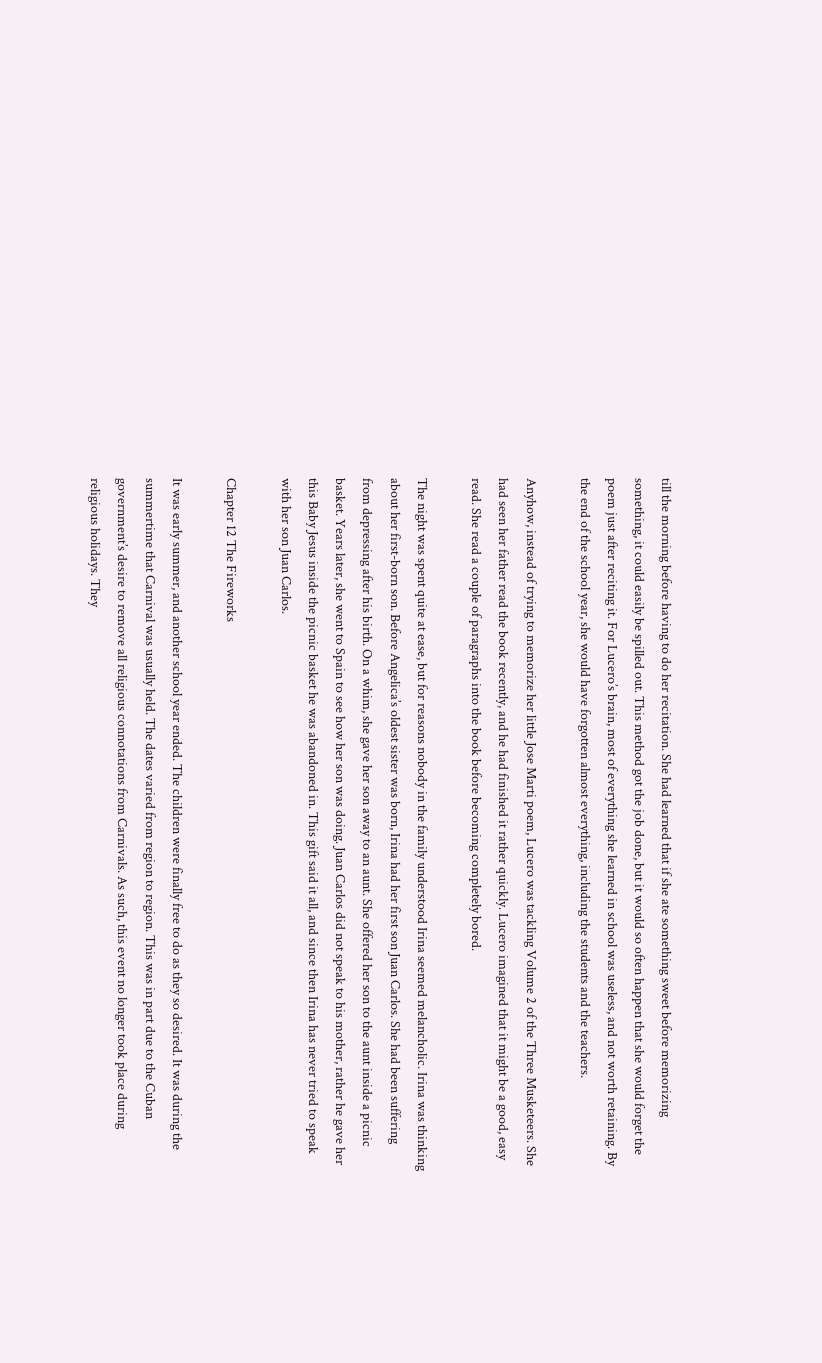till the morning before having to do her recitation. She had learned that if she ate something sweet before memorizing something, it could easily be spilled out. This method got the job done, but it would so often happen that she would forget the poem just after reciting it. For Lucero’s brain, most of everything she learned in school was useless, and not worth retaining. By the end of the school year, she would have forgotten almost everything, including the students and the teachers.

Anyhow, instead of trying to memorize her little Jose Marti poem, Lucero was tackling Volume 2 of the Three Musketeers. She had seen her father read the book recently, and he had finished it rather quickly. Lucero imagined that it might be a good, easy read. She read a couple of paragraphs into the book before becoming completely bored.

The night was spent quite at ease, but for reasons nobody in the family understood Irina seemed melancholic. Irina was thinking about her first-born son. Before Angelica’s oldest sister was born, Irina had her first son Juan Carlos. She had been suffering from depressing after his birth. On a whim, she gave her son away to an aunt. She offered her son to the aunt inside a picnic basket. Years later, she went to Spain to see how her son was doing. Juan Carlos did not speak to his mother, rather he gave her this Baby Jesus inside the picnic basket he was abandoned in. This gift said it all, and since then Irina has never tried to speak with her son Juan Carlos.

Chapter 12 The Fireworks

It was early summer, and another school year ended. The children were finally free to do as they so desired. It was during the summertime that Carnival was usually held. The dates varied from region to region. This was in part due to the Cuban government’s desire to remove all religious connotations from Carnivals. As such, this event no longer took place during religious holidays. They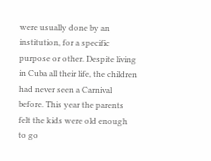were usually done by an institution, for a specific purpose or other. Despite living in Cuba all their life, the children had never seen a Carnival before. This year the parents felt the kids were old enough to go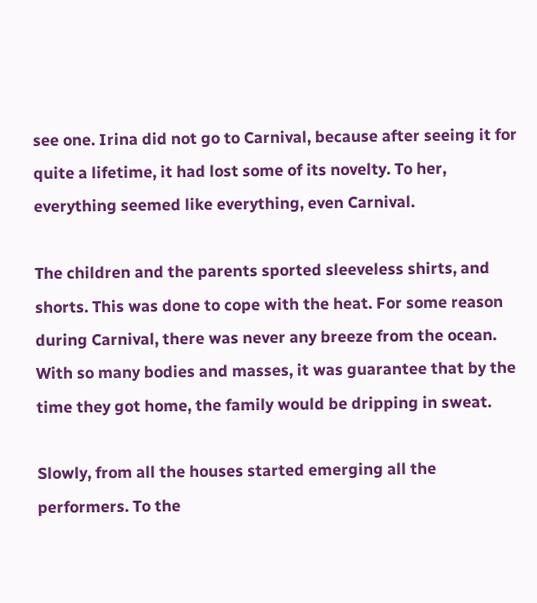see one. Irina did not go to Carnival, because after seeing it for quite a lifetime, it had lost some of its novelty. To her, everything seemed like everything, even Carnival.

The children and the parents sported sleeveless shirts, and shorts. This was done to cope with the heat. For some reason during Carnival, there was never any breeze from the ocean. With so many bodies and masses, it was guarantee that by the time they got home, the family would be dripping in sweat.

Slowly, from all the houses started emerging all the performers. To the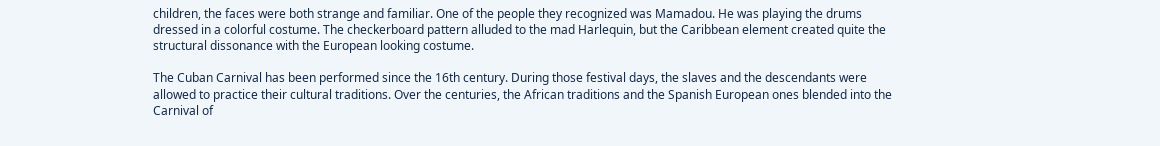children, the faces were both strange and familiar. One of the people they recognized was Mamadou. He was playing the drums dressed in a colorful costume. The checkerboard pattern alluded to the mad Harlequin, but the Caribbean element created quite the structural dissonance with the European looking costume.

The Cuban Carnival has been performed since the 16th century. During those festival days, the slaves and the descendants were allowed to practice their cultural traditions. Over the centuries, the African traditions and the Spanish European ones blended into the Carnival of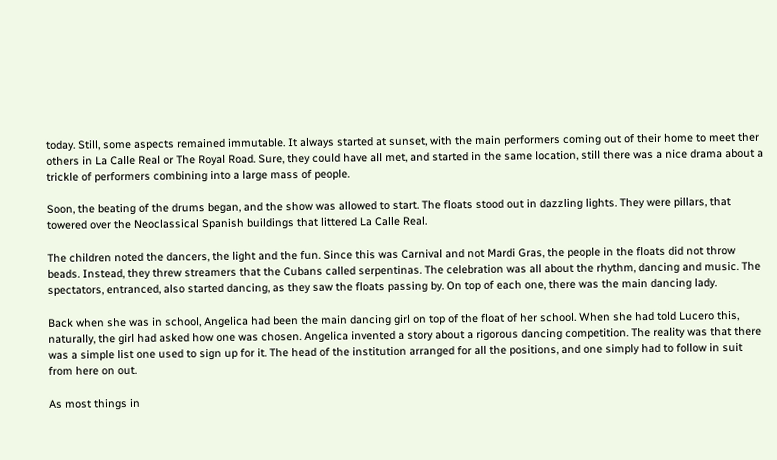today. Still, some aspects remained immutable. It always started at sunset, with the main performers coming out of their home to meet ther others in La Calle Real or The Royal Road. Sure, they could have all met, and started in the same location, still there was a nice drama about a trickle of performers combining into a large mass of people.

Soon, the beating of the drums began, and the show was allowed to start. The floats stood out in dazzling lights. They were pillars, that towered over the Neoclassical Spanish buildings that littered La Calle Real.

The children noted the dancers, the light and the fun. Since this was Carnival and not Mardi Gras, the people in the floats did not throw beads. Instead, they threw streamers that the Cubans called serpentinas. The celebration was all about the rhythm, dancing and music. The spectators, entranced, also started dancing, as they saw the floats passing by. On top of each one, there was the main dancing lady.

Back when she was in school, Angelica had been the main dancing girl on top of the float of her school. When she had told Lucero this, naturally, the girl had asked how one was chosen. Angelica invented a story about a rigorous dancing competition. The reality was that there was a simple list one used to sign up for it. The head of the institution arranged for all the positions, and one simply had to follow in suit from here on out.

As most things in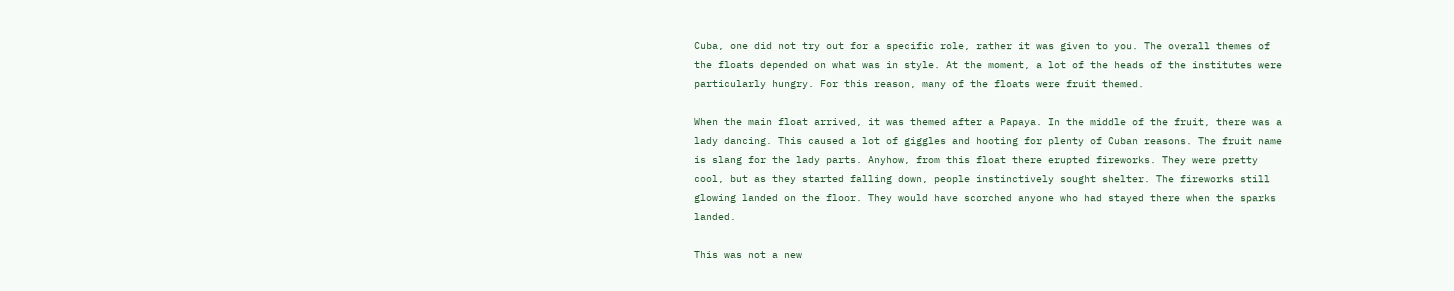Cuba, one did not try out for a specific role, rather it was given to you. The overall themes of the floats depended on what was in style. At the moment, a lot of the heads of the institutes were particularly hungry. For this reason, many of the floats were fruit themed.

When the main float arrived, it was themed after a Papaya. In the middle of the fruit, there was a lady dancing. This caused a lot of giggles and hooting for plenty of Cuban reasons. The fruit name is slang for the lady parts. Anyhow, from this float there erupted fireworks. They were pretty cool, but as they started falling down, people instinctively sought shelter. The fireworks still glowing landed on the floor. They would have scorched anyone who had stayed there when the sparks landed.

This was not a new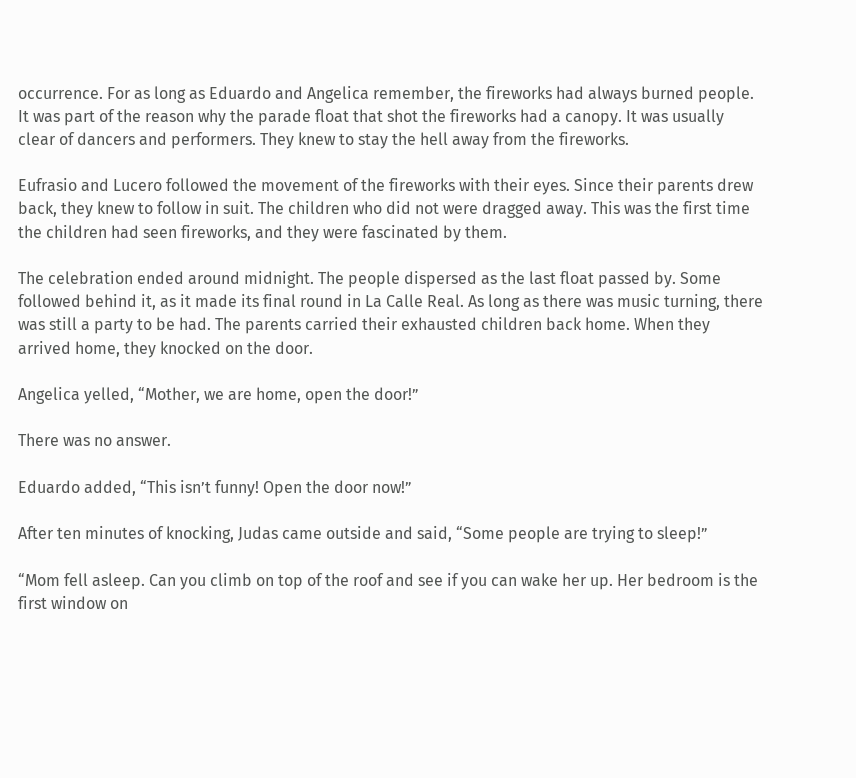occurrence. For as long as Eduardo and Angelica remember, the fireworks had always burned people. It was part of the reason why the parade float that shot the fireworks had a canopy. It was usually clear of dancers and performers. They knew to stay the hell away from the fireworks.

Eufrasio and Lucero followed the movement of the fireworks with their eyes. Since their parents drew back, they knew to follow in suit. The children who did not were dragged away. This was the first time the children had seen fireworks, and they were fascinated by them.

The celebration ended around midnight. The people dispersed as the last float passed by. Some followed behind it, as it made its final round in La Calle Real. As long as there was music turning, there was still a party to be had. The parents carried their exhausted children back home. When they arrived home, they knocked on the door.

Angelica yelled, “Mother, we are home, open the door!”

There was no answer.

Eduardo added, “This isn’t funny! Open the door now!”

After ten minutes of knocking, Judas came outside and said, “Some people are trying to sleep!”

“Mom fell asleep. Can you climb on top of the roof and see if you can wake her up. Her bedroom is the first window on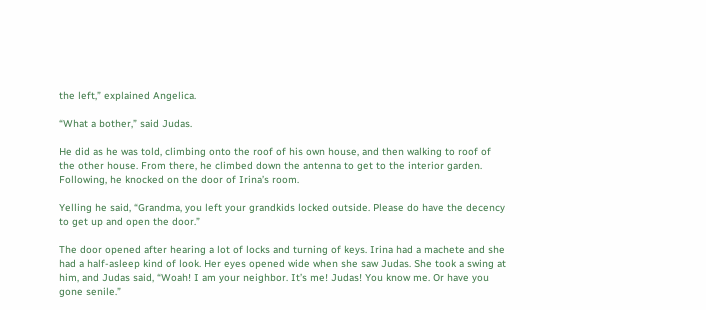the left,” explained Angelica.

“What a bother,” said Judas.

He did as he was told, climbing onto the roof of his own house, and then walking to roof of the other house. From there, he climbed down the antenna to get to the interior garden. Following, he knocked on the door of Irina’s room.

Yelling he said, “Grandma, you left your grandkids locked outside. Please do have the decency to get up and open the door.”

The door opened after hearing a lot of locks and turning of keys. Irina had a machete and she had a half-asleep kind of look. Her eyes opened wide when she saw Judas. She took a swing at him, and Judas said, “Woah! I am your neighbor. It’s me! Judas! You know me. Or have you gone senile.”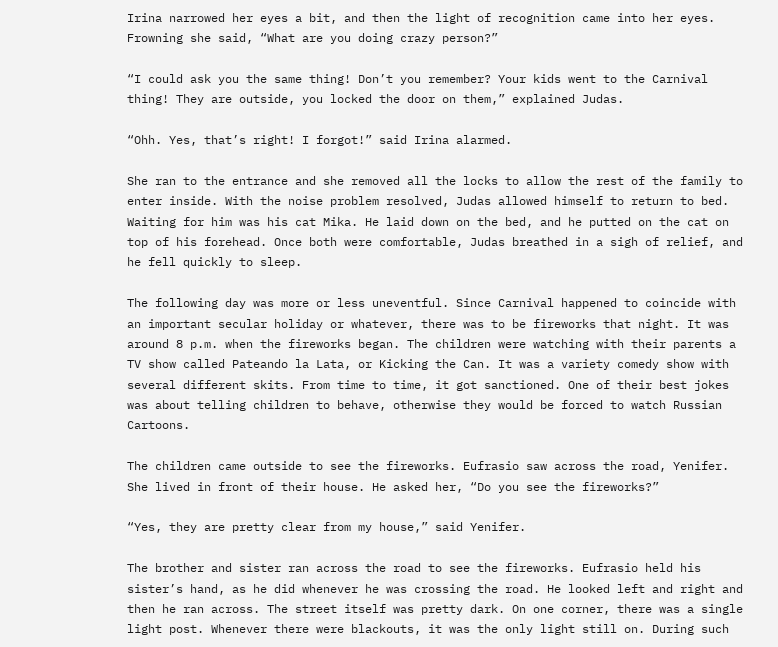Irina narrowed her eyes a bit, and then the light of recognition came into her eyes. Frowning she said, “What are you doing crazy person?”

“I could ask you the same thing! Don’t you remember? Your kids went to the Carnival thing! They are outside, you locked the door on them,” explained Judas.

“Ohh. Yes, that’s right! I forgot!” said Irina alarmed.

She ran to the entrance and she removed all the locks to allow the rest of the family to enter inside. With the noise problem resolved, Judas allowed himself to return to bed. Waiting for him was his cat Mika. He laid down on the bed, and he putted on the cat on top of his forehead. Once both were comfortable, Judas breathed in a sigh of relief, and he fell quickly to sleep.

The following day was more or less uneventful. Since Carnival happened to coincide with an important secular holiday or whatever, there was to be fireworks that night. It was around 8 p.m. when the fireworks began. The children were watching with their parents a TV show called Pateando la Lata, or Kicking the Can. It was a variety comedy show with several different skits. From time to time, it got sanctioned. One of their best jokes was about telling children to behave, otherwise they would be forced to watch Russian Cartoons.

The children came outside to see the fireworks. Eufrasio saw across the road, Yenifer. She lived in front of their house. He asked her, “Do you see the fireworks?”

“Yes, they are pretty clear from my house,” said Yenifer.

The brother and sister ran across the road to see the fireworks. Eufrasio held his sister’s hand, as he did whenever he was crossing the road. He looked left and right and then he ran across. The street itself was pretty dark. On one corner, there was a single light post. Whenever there were blackouts, it was the only light still on. During such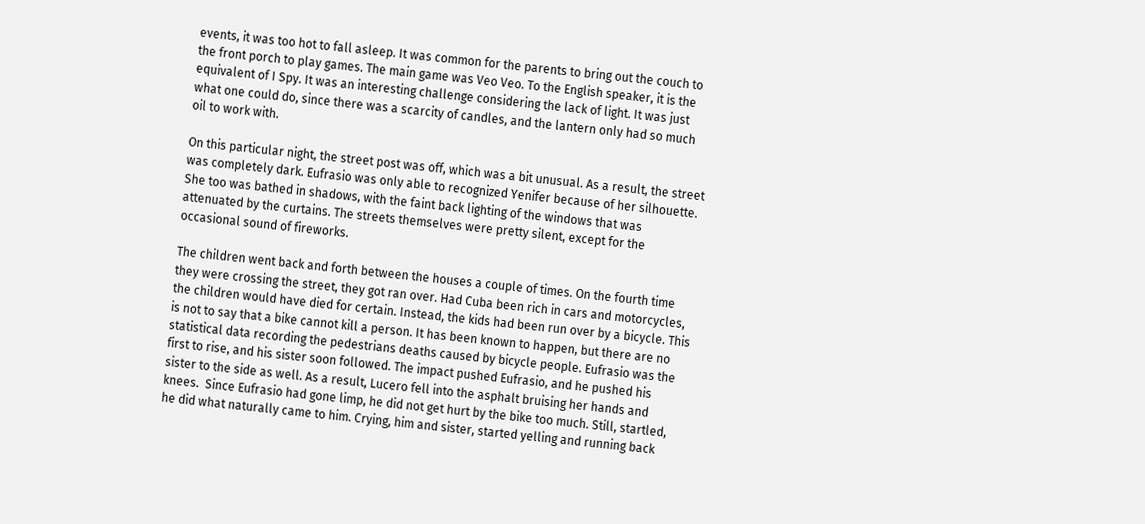events, it was too hot to fall asleep. It was common for the parents to bring out the couch to the front porch to play games. The main game was Veo Veo. To the English speaker, it is the equivalent of I Spy. It was an interesting challenge considering the lack of light. It was just what one could do, since there was a scarcity of candles, and the lantern only had so much oil to work with.

On this particular night, the street post was off, which was a bit unusual. As a result, the street was completely dark. Eufrasio was only able to recognized Yenifer because of her silhouette. She too was bathed in shadows, with the faint back lighting of the windows that was attenuated by the curtains. The streets themselves were pretty silent, except for the occasional sound of fireworks.

The children went back and forth between the houses a couple of times. On the fourth time they were crossing the street, they got ran over. Had Cuba been rich in cars and motorcycles, the children would have died for certain. Instead, the kids had been run over by a bicycle. This is not to say that a bike cannot kill a person. It has been known to happen, but there are no statistical data recording the pedestrians deaths caused by bicycle people. Eufrasio was the first to rise, and his sister soon followed. The impact pushed Eufrasio, and he pushed his sister to the side as well. As a result, Lucero fell into the asphalt bruising her hands and knees.  Since Eufrasio had gone limp, he did not get hurt by the bike too much. Still, startled, he did what naturally came to him. Crying, him and sister, started yelling and running back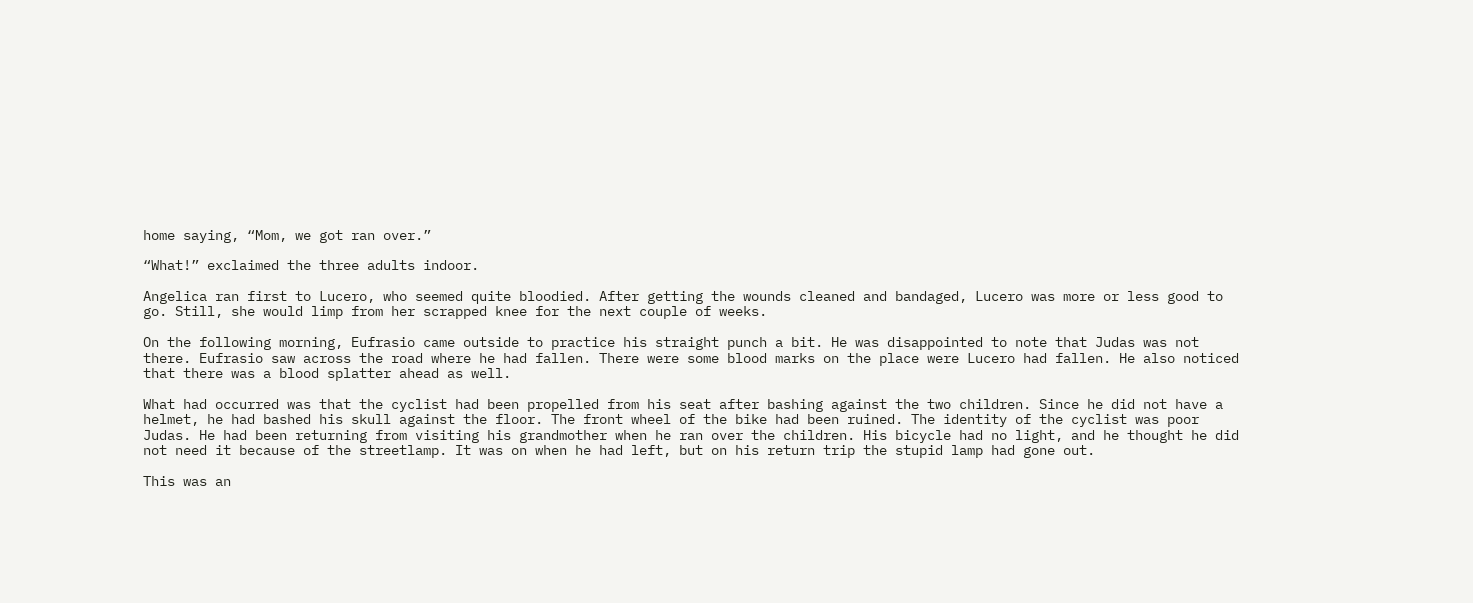home saying, “Mom, we got ran over.”

“What!” exclaimed the three adults indoor.

Angelica ran first to Lucero, who seemed quite bloodied. After getting the wounds cleaned and bandaged, Lucero was more or less good to go. Still, she would limp from her scrapped knee for the next couple of weeks.

On the following morning, Eufrasio came outside to practice his straight punch a bit. He was disappointed to note that Judas was not there. Eufrasio saw across the road where he had fallen. There were some blood marks on the place were Lucero had fallen. He also noticed that there was a blood splatter ahead as well.

What had occurred was that the cyclist had been propelled from his seat after bashing against the two children. Since he did not have a helmet, he had bashed his skull against the floor. The front wheel of the bike had been ruined. The identity of the cyclist was poor Judas. He had been returning from visiting his grandmother when he ran over the children. His bicycle had no light, and he thought he did not need it because of the streetlamp. It was on when he had left, but on his return trip the stupid lamp had gone out.

This was an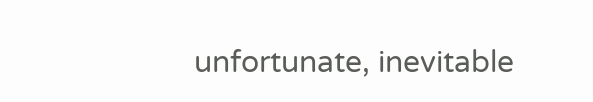unfortunate, inevitable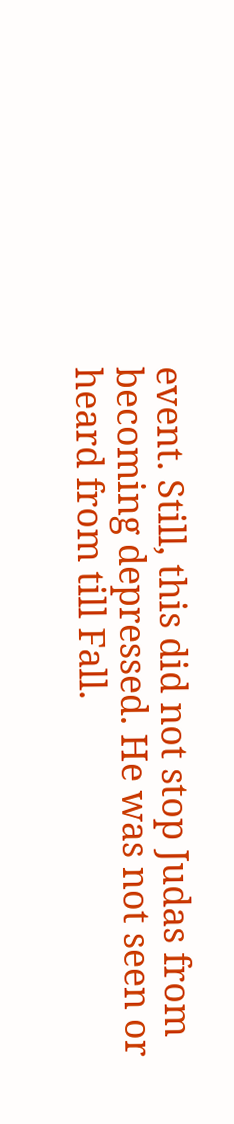event. Still, this did not stop Judas from becoming depressed. He was not seen or heard from till Fall.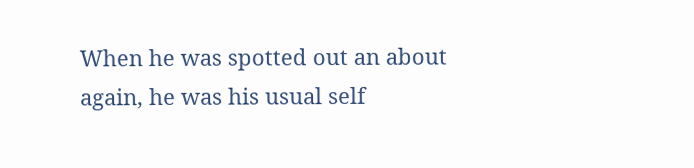When he was spotted out an about again, he was his usual self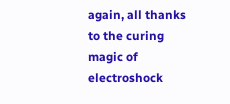again, all thanks to the curing magic of electroshock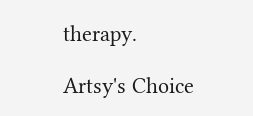therapy.

Artsy's Choice